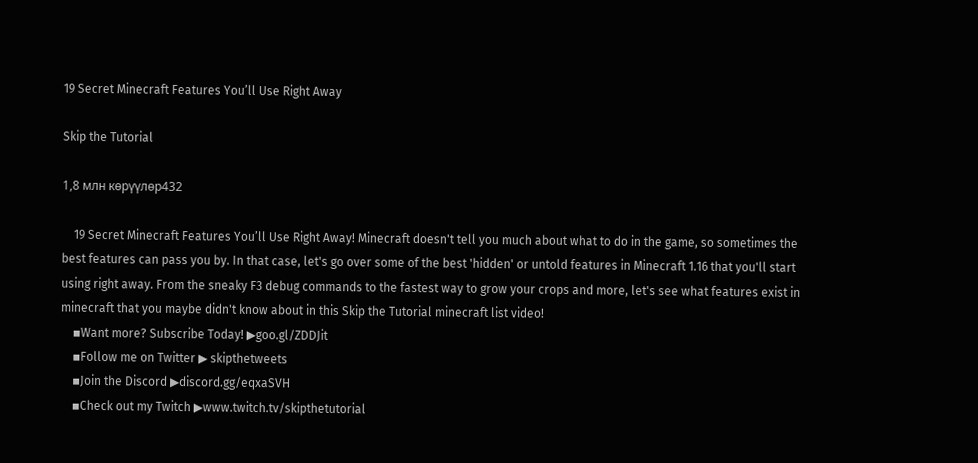19 Secret Minecraft Features You’ll Use Right Away

Skip the Tutorial

1,8 млн көрүүлөр432

    19 Secret Minecraft Features You’ll Use Right Away! Minecraft doesn't tell you much about what to do in the game, so sometimes the best features can pass you by. In that case, let's go over some of the best 'hidden' or untold features in Minecraft 1.16 that you'll start using right away. From the sneaky F3 debug commands to the fastest way to grow your crops and more, let's see what features exist in minecraft that you maybe didn't know about in this Skip the Tutorial minecraft list video!
    ▪Want more? Subscribe Today! ▶goo.gl/ZDDJit
    ▪Follow me on Twitter ▶ skipthetweets
    ▪Join the Discord ▶discord.gg/eqxaSVH
    ▪Check out my Twitch ▶www.twitch.tv/skipthetutorial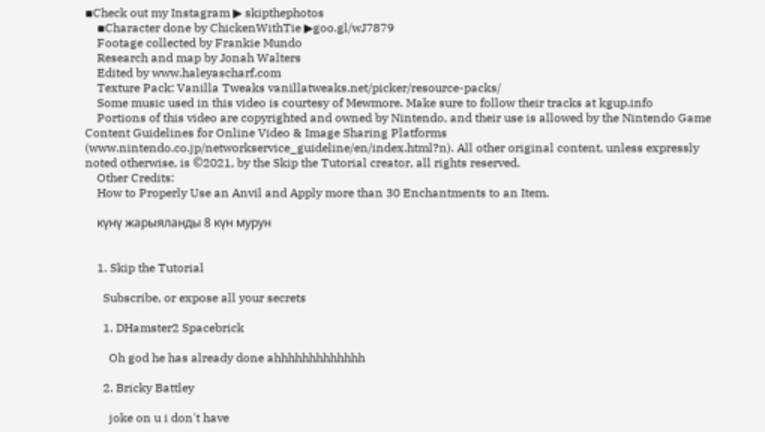▪Check out my Instagram ▶ skipthephotos
    ▪Character done by ChickenWithTie ▶goo.gl/wJ7879
    Footage collected by Frankie Mundo
    Research and map by Jonah Walters
    Edited by www.haleyascharf.com
    Texture Pack: Vanilla Tweaks vanillatweaks.net/picker/resource-packs/
    Some music used in this video is courtesy of Mewmore. Make sure to follow their tracks at kgup.info
    Portions of this video are copyrighted and owned by Nintendo, and their use is allowed by the Nintendo Game Content Guidelines for Online Video & Image Sharing Platforms (www.nintendo.co.jp/networkservice_guideline/en/index.html?n). All other original content, unless expressly noted otherwise, is ©2021, by the Skip the Tutorial creator, all rights reserved.
    Other Credits:
    How to Properly Use an Anvil and Apply more than 30 Enchantments to an Item.

    күнү жарыяланды 8 күн мурун


    1. Skip the Tutorial

      Subscribe, or expose all your secrets

      1. DHamster2 Spacebrick

        Oh god he has already done ahhhhhhhhhhhhh

      2. Bricky Battley

        joke on u i don't have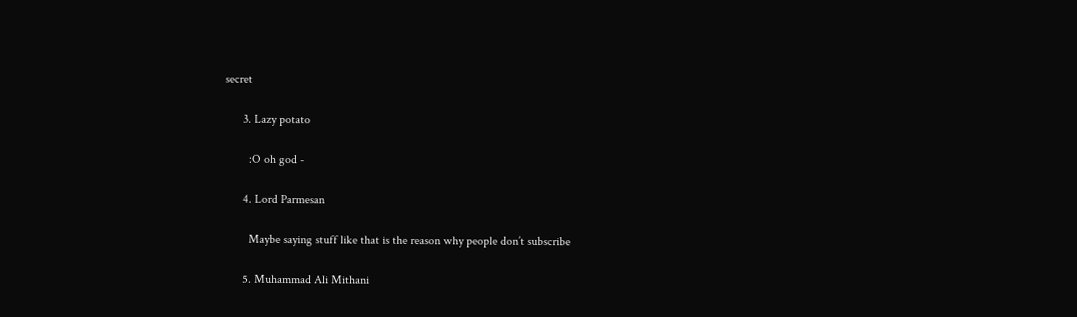secret

      3. Lazy potato

        :O oh god -

      4. Lord Parmesan

        Maybe saying stuff like that is the reason why people don’t subscribe

      5. Muhammad Ali Mithani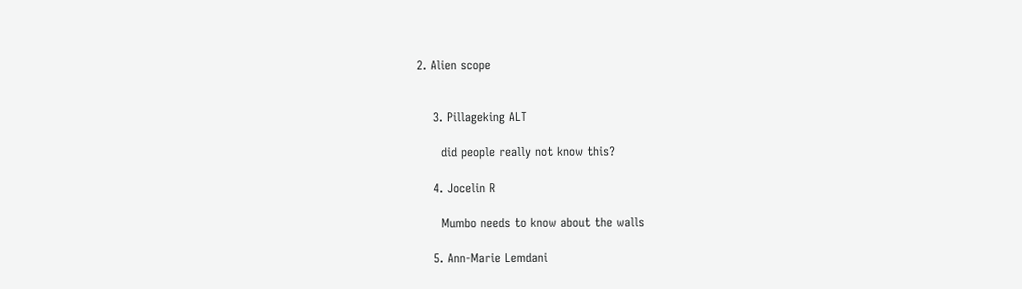2. Alien scope


    3. Pillageking ALT

      did people really not know this?

    4. Jocelin R

      Mumbo needs to know about the walls

    5. Ann-Marie Lemdani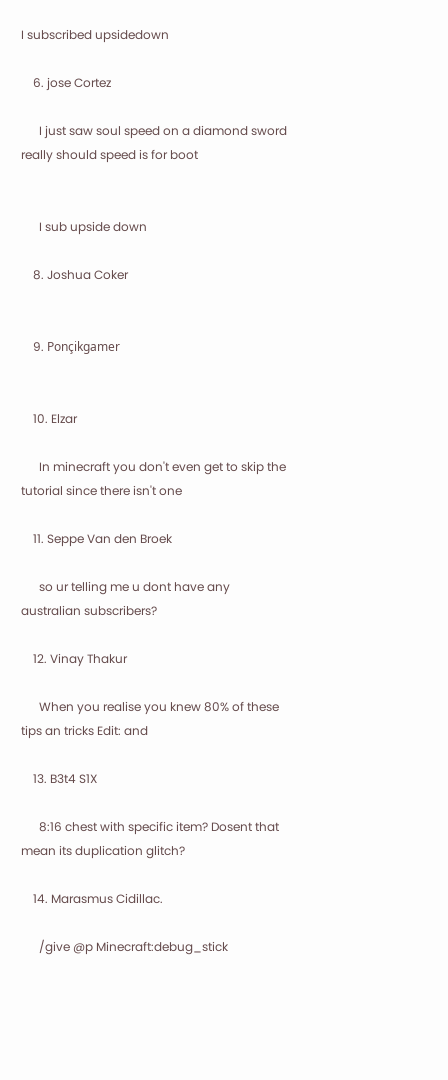I subscribed upsidedown

    6. jose Cortez

      I just saw soul speed on a diamond sword really should speed is for boot


      I sub upside down

    8. Joshua Coker


    9. Ponçikgamer


    10. Elzar

      In minecraft you don't even get to skip the tutorial since there isn't one

    11. Seppe Van den Broek

      so ur telling me u dont have any australian subscribers?

    12. Vinay Thakur

      When you realise you knew 80% of these tips an tricks Edit: and

    13. B3t4 S1X

      8:16 chest with specific item? Dosent that mean its duplication glitch?

    14. Marasmus Cidillac.

      /give @p Minecraft:debug_stick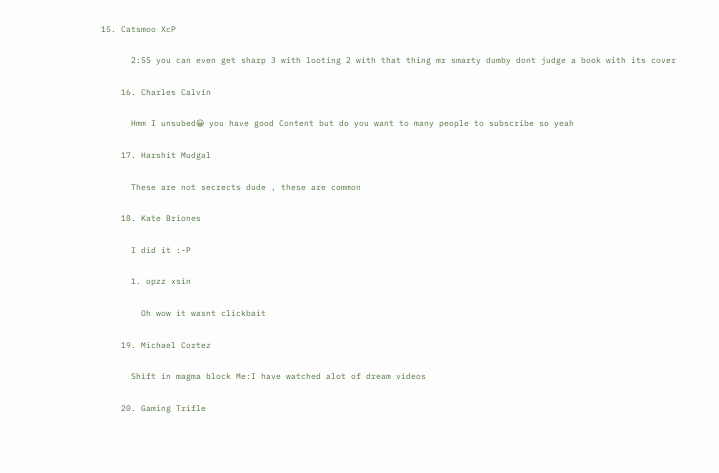15. Catsmoo XcP

      2:55 you can even get sharp 3 with looting 2 with that thing mr smarty dumby dont judge a book with its cover

    16. Charles Calvin

      Hmm I unsubed😀 you have good Content but do you want to many people to subscribe so yeah

    17. Harshit Mudgal

      These are not secrects dude , these are common

    18. Kate Briones

      I did it :-P

      1. opzz xsin

        Oh wow it wasnt clickbait

    19. Michael Cortez

      Shift in magma block Me:I have watched alot of dream videos

    20. Gaming Trifle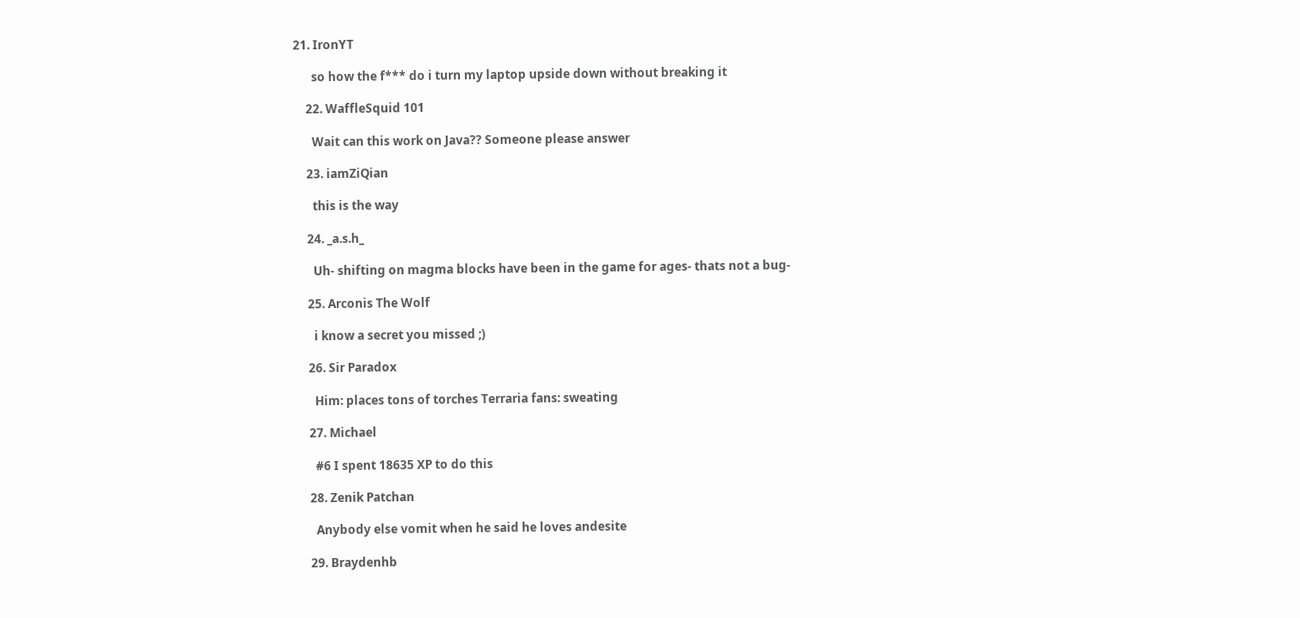21. IronYT

      so how the f*** do i turn my laptop upside down without breaking it

    22. WaffleSquid 101

      Wait can this work on Java?? Someone please answer

    23. iamZiQian

      this is the way

    24. _a.s.h_

      Uh- shifting on magma blocks have been in the game for ages- thats not a bug-

    25. Arconis The Wolf

      i know a secret you missed ;)

    26. Sir Paradox

      Him: places tons of torches Terraria fans: sweating

    27. Michael

      #6 I spent 18635 XP to do this

    28. Zenik Patchan

      Anybody else vomit when he said he loves andesite

    29. Braydenhb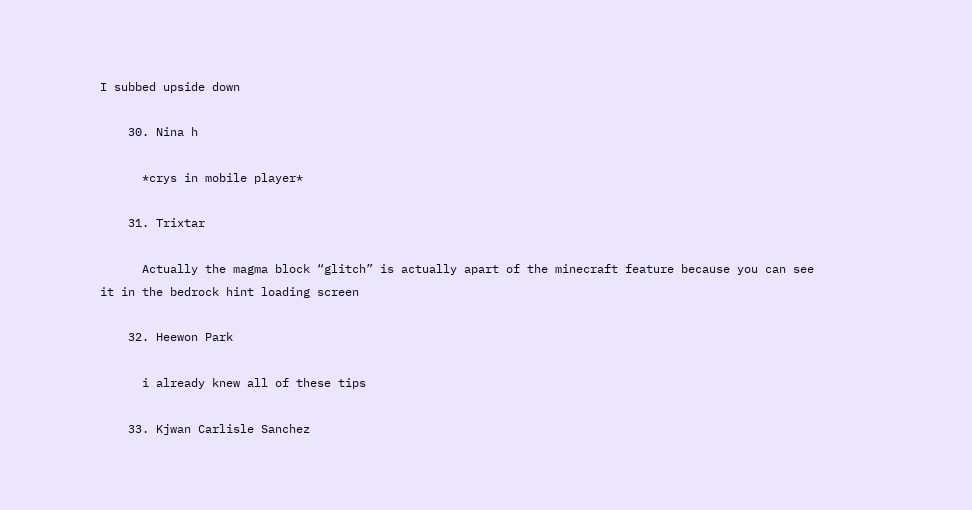I subbed upside down

    30. Nina h

      *crys in mobile player*

    31. Trixtar

      Actually the magma block “glitch” is actually apart of the minecraft feature because you can see it in the bedrock hint loading screen

    32. Heewon Park

      i already knew all of these tips

    33. Kjwan Carlisle Sanchez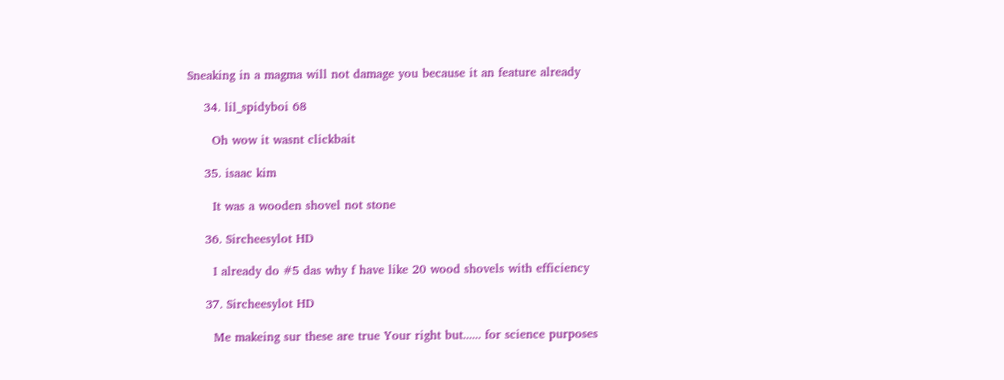Sneaking in a magma will not damage you because it an feature already

    34. lil_spidyboi 68

      Oh wow it wasnt clickbait

    35. isaac kim

      It was a wooden shovel not stone

    36. Sircheesylot HD

      I already do #5 das why f have like 20 wood shovels with efficiency

    37. Sircheesylot HD

      Me makeing sur these are true Your right but...... for science purposes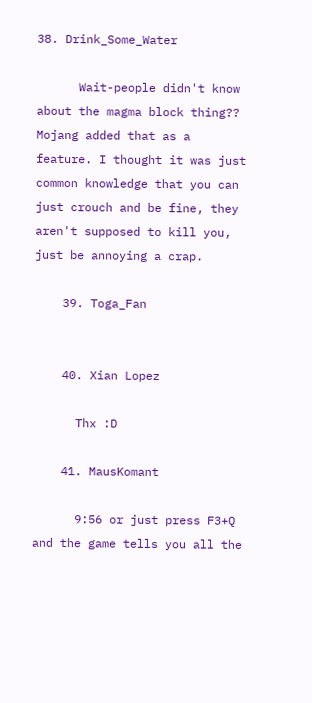38. Drink_Some_Water

      Wait-people didn't know about the magma block thing?? Mojang added that as a feature. I thought it was just common knowledge that you can just crouch and be fine, they aren't supposed to kill you, just be annoying a crap.

    39. Toga_Fan


    40. Xian Lopez

      Thx :D

    41. MausKomant

      9:56 or just press F3+Q and the game tells you all the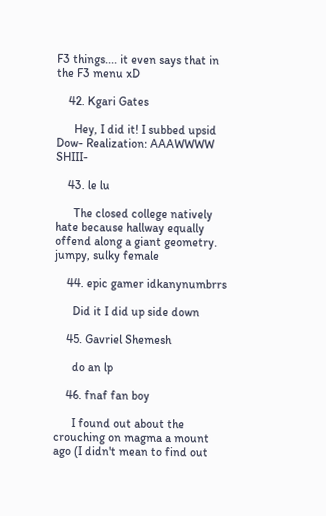F3 things.... it even says that in the F3 menu xD

    42. Kgari Gates

      Hey, I did it! I subbed upsid Dow- Realization: AAAWWWW SHIII-

    43. le lu

      The closed college natively hate because hallway equally offend along a giant geometry. jumpy, sulky female

    44. epic gamer idkanynumbrrs

      Did it I did up side down

    45. Gavriel Shemesh

      do an lp

    46. fnaf fan boy

      I found out about the crouching on magma a mount ago (I didn't mean to find out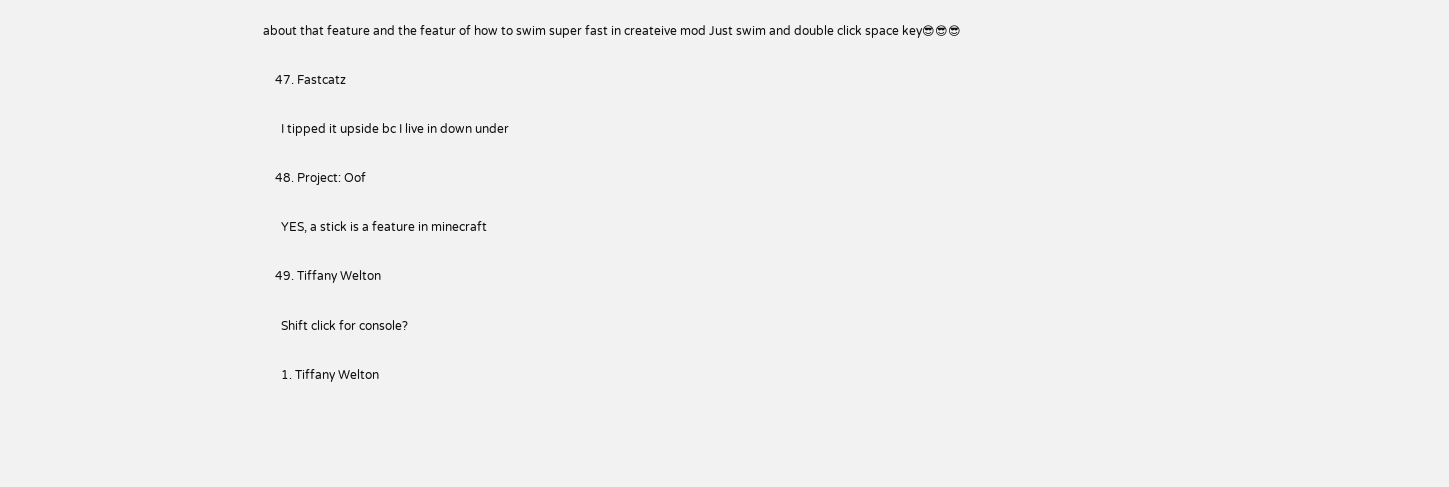about that feature and the featur of how to swim super fast in createive mod Just swim and double click space key😎😎😎

    47. Fastcatz

      I tipped it upside bc I live in down under

    48. Project: Oof

      YES, a stick is a feature in minecraft

    49. Tiffany Welton

      Shift click for console?

      1. Tiffany Welton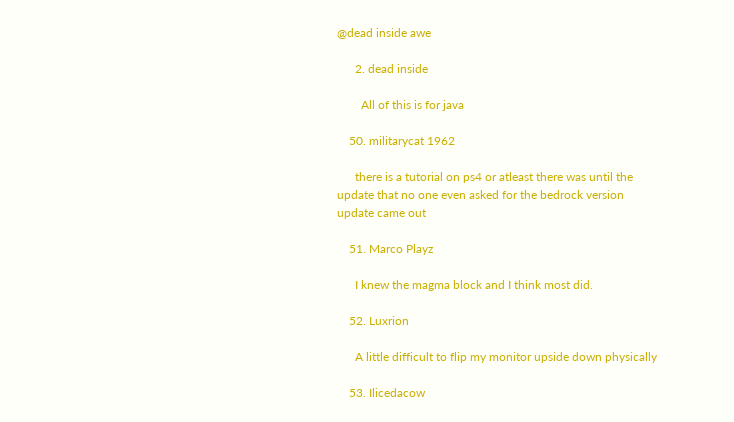@dead inside awe

      2. dead inside

        All of this is for java

    50. militarycat 1962

      there is a tutorial on ps4 or atleast there was until the update that no one even asked for the bedrock version update came out

    51. Marco Playz

      I knew the magma block and I think most did.

    52. Luxrion

      A little difficult to flip my monitor upside down physically

    53. Ilicedacow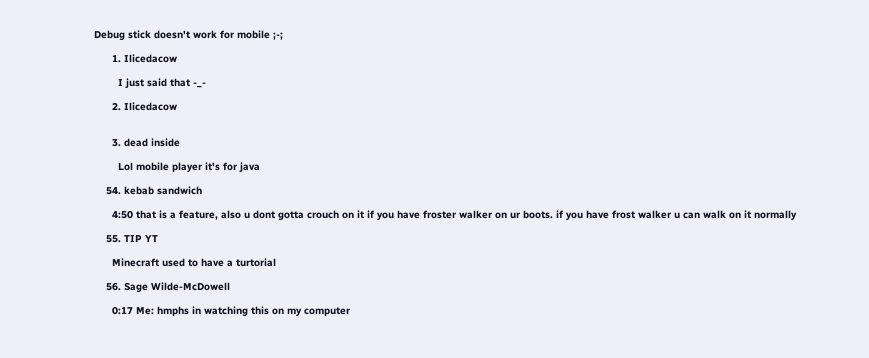Debug stick doesn't work for mobile ;-;

      1. Ilicedacow

        I just said that -_-

      2. Ilicedacow


      3. dead inside

        Lol mobile player it's for java

    54. kebab sandwich

      4:50 that is a feature, also u dont gotta crouch on it if you have froster walker on ur boots. if you have frost walker u can walk on it normally

    55. TIP YT

      Minecraft used to have a turtorial

    56. Sage Wilde-McDowell

      0:17 Me: hmphs in watching this on my computer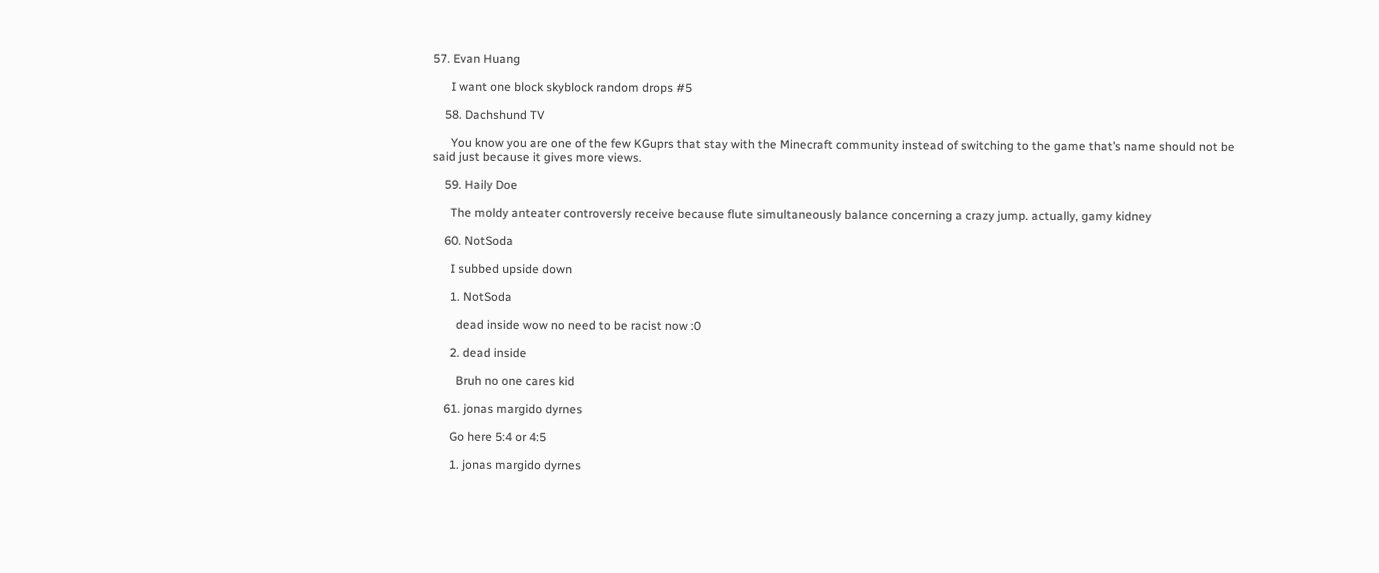57. Evan Huang

      I want one block skyblock random drops #5

    58. Dachshund TV

      You know you are one of the few KGuprs that stay with the Minecraft community instead of switching to the game that’s name should not be said just because it gives more views.

    59. Haily Doe

      The moldy anteater controversly receive because flute simultaneously balance concerning a crazy jump. actually, gamy kidney

    60. NotSoda

      I subbed upside down

      1. NotSoda

        dead inside wow no need to be racist now :0

      2. dead inside

        Bruh no one cares kid

    61. jonas margido dyrnes

      Go here 5:4 or 4:5

      1. jonas margido dyrnes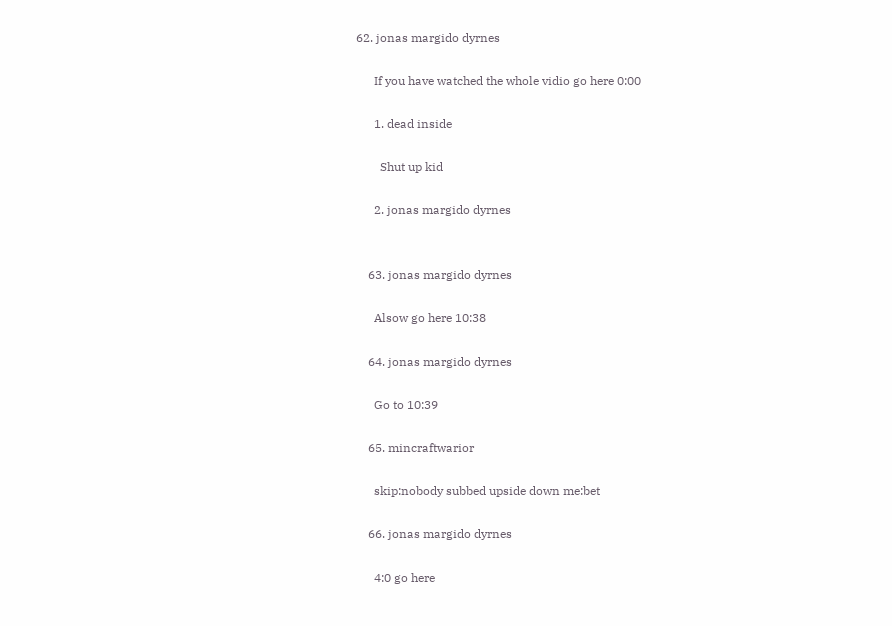62. jonas margido dyrnes

      If you have watched the whole vidio go here 0:00

      1. dead inside

        Shut up kid

      2. jonas margido dyrnes


    63. jonas margido dyrnes

      Alsow go here 10:38

    64. jonas margido dyrnes

      Go to 10:39

    65. mincraftwarior

      skip:nobody subbed upside down me:bet

    66. jonas margido dyrnes

      4:0 go here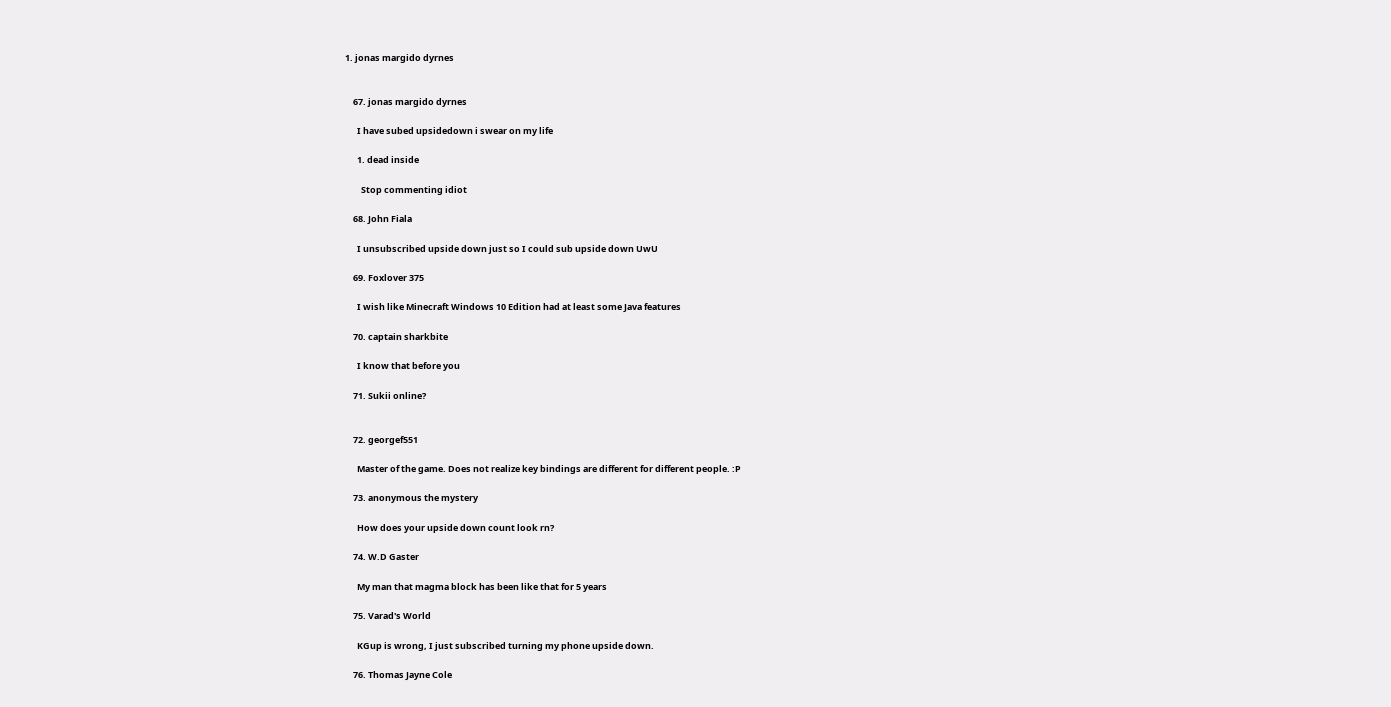1. jonas margido dyrnes


    67. jonas margido dyrnes

      I have subed upsidedown i swear on my life

      1. dead inside

        Stop commenting idiot

    68. John Fiala

      I unsubscribed upside down just so I could sub upside down UwU

    69. Foxlover 375

      I wish like Minecraft Windows 10 Edition had at least some Java features

    70. captain sharkbite

      I know that before you

    71. Sukii online?


    72. georgef551

      Master of the game. Does not realize key bindings are different for different people. :P

    73. anonymous the mystery

      How does your upside down count look rn?

    74. W.D Gaster

      My man that magma block has been like that for 5 years

    75. Varad's World

      KGup is wrong, I just subscribed turning my phone upside down.

    76. Thomas Jayne Cole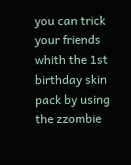you can trick your friends whith the 1st birthday skin pack by using the zzombie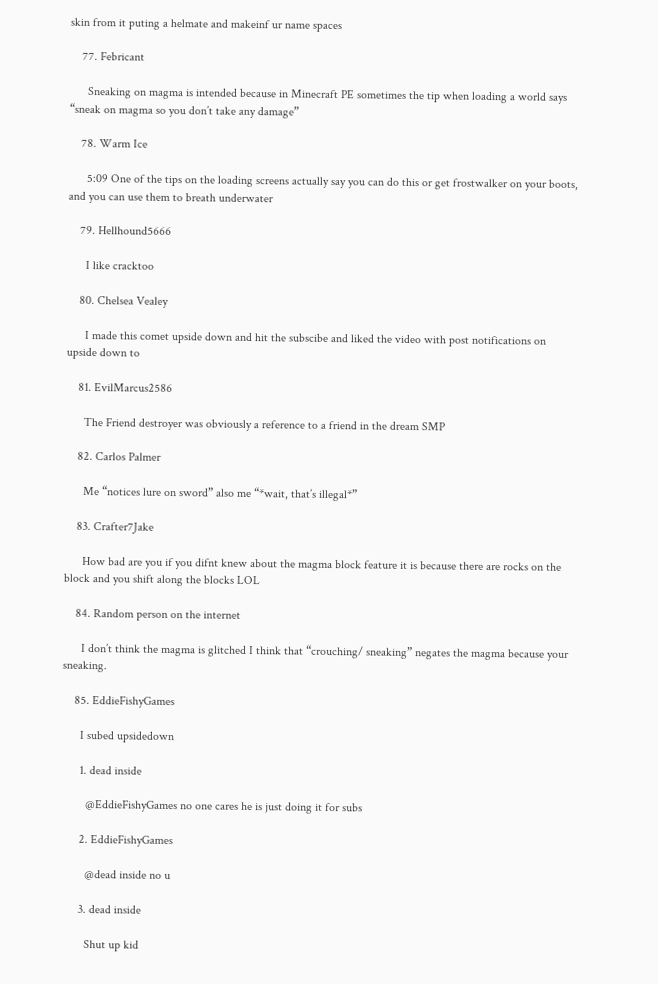skin from it puting a helmate and makeinf ur name spaces

    77. Febricant

      Sneaking on magma is intended because in Minecraft PE sometimes the tip when loading a world says “sneak on magma so you don’t take any damage”

    78. Warm Ice

      5:09 One of the tips on the loading screens actually say you can do this or get frostwalker on your boots, and you can use them to breath underwater

    79. Hellhound5666

      I like cracktoo

    80. Chelsea Vealey

      I made this comet upside down and hit the subscibe and liked the video with post notifications on upside down to

    81. EvilMarcus2586

      The Friend destroyer was obviously a reference to a friend in the dream SMP

    82. Carlos Palmer

      Me “notices lure on sword” also me “*wait, that’s illegal*”

    83. Crafter7Jake

      How bad are you if you difnt knew about the magma block feature it is because there are rocks on the block and you shift along the blocks LOL

    84. Random person on the internet

      I don’t think the magma is glitched I think that “crouching/ sneaking” negates the magma because your sneaking.

    85. EddieFishyGames

      I subed upsidedown

      1. dead inside

        @EddieFishyGames no one cares he is just doing it for subs

      2. EddieFishyGames

        @dead inside no u

      3. dead inside

        Shut up kid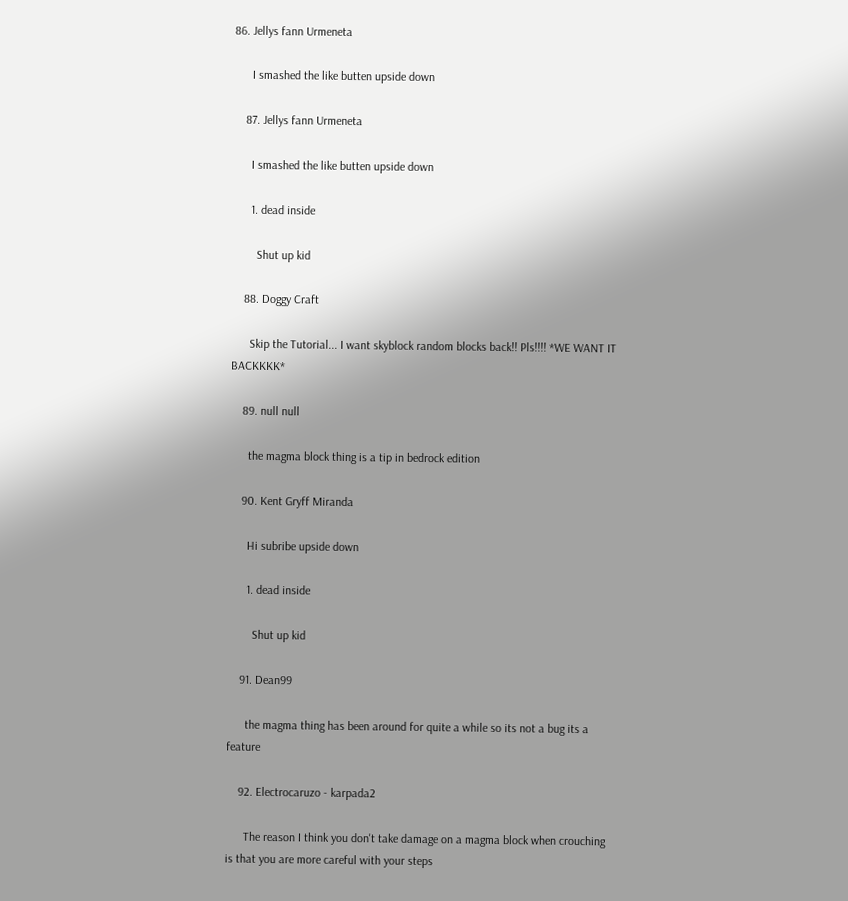86. Jellys fann Urmeneta

      I smashed the like butten upside down

    87. Jellys fann Urmeneta

      I smashed the like butten upside down

      1. dead inside

        Shut up kid

    88. Doggy Craft

      Skip the Tutorial... I want skyblock random blocks back!! Pls!!!! *WE WANT IT BACKKKK*

    89. null null

      the magma block thing is a tip in bedrock edition

    90. Kent Gryff Miranda

      Hi subribe upside down

      1. dead inside

        Shut up kid

    91. Dean99

      the magma thing has been around for quite a while so its not a bug its a feature

    92. Electrocaruzo - karpada2

      The reason I think you don't take damage on a magma block when crouching is that you are more careful with your steps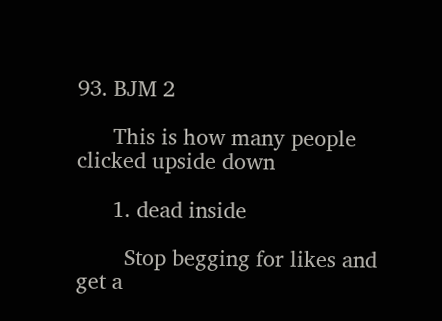93. BJM 2

      This is how many people clicked upside down

      1. dead inside

        Stop begging for likes and get a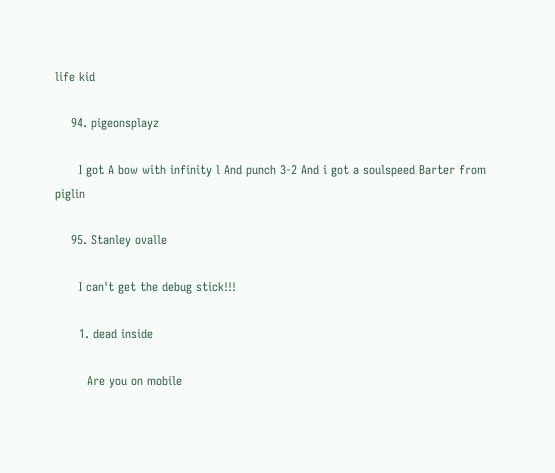life kid

    94. pigeonsplayz

      I got A bow with infinity l And punch 3-2 And i got a soulspeed Barter from piglin

    95. Stanley ovalle

      I can't get the debug stick!!!

      1. dead inside

        Are you on mobile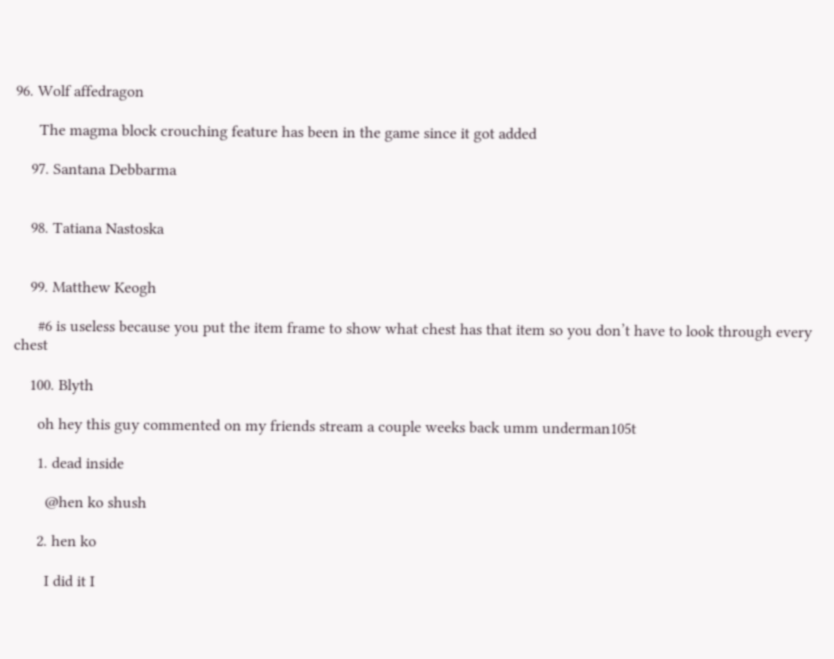96. Wolf affedragon

      The magma block crouching feature has been in the game since it got added

    97. Santana Debbarma


    98. Tatiana Nastoska


    99. Matthew Keogh

      #6 is useless because you put the item frame to show what chest has that item so you don’t have to look through every chest

    100. Blyth

      oh hey this guy commented on my friends stream a couple weeks back umm underman105t

      1. dead inside

        @hen ko shush

      2. hen ko

        I did it I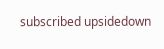subscribed upsidedown